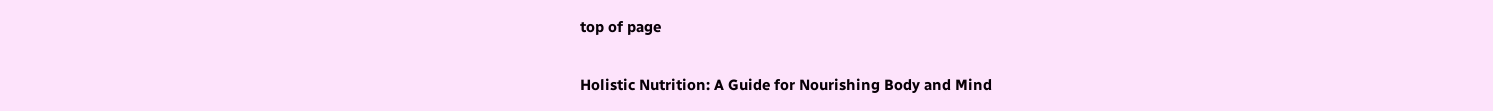top of page

Holistic Nutrition: A Guide for Nourishing Body and Mind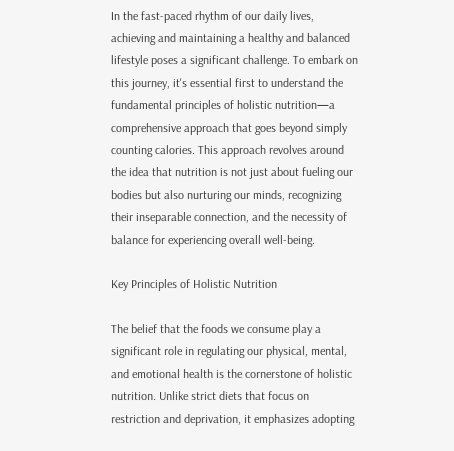In the fast-paced rhythm of our daily lives, achieving and maintaining a healthy and balanced lifestyle poses a significant challenge. To embark on this journey, it's essential first to understand the fundamental principles of holistic nutrition—a comprehensive approach that goes beyond simply counting calories. This approach revolves around the idea that nutrition is not just about fueling our bodies but also nurturing our minds, recognizing their inseparable connection, and the necessity of balance for experiencing overall well-being.

Key Principles of Holistic Nutrition

The belief that the foods we consume play a significant role in regulating our physical, mental, and emotional health is the cornerstone of holistic nutrition. Unlike strict diets that focus on restriction and deprivation, it emphasizes adopting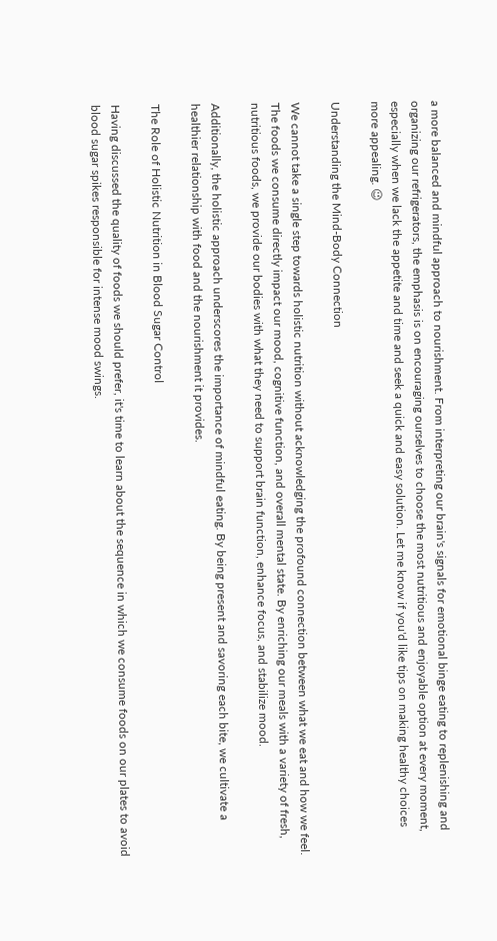a more balanced and mindful approach to nourishment. From interpreting our brain's signals for emotional binge eating to replenishing and organizing our refrigerators, the emphasis is on encouraging ourselves to choose the most nutritious and enjoyable option at every moment, especially when we lack the appetite and time and seek a quick and easy solution. Let me know if you'd like tips on making healthy choices more appealing. 😉

Understanding the Mind-Body Connection

We cannot take a single step towards holistic nutrition without acknowledging the profound connection between what we eat and how we feel. The foods we consume directly impact our mood, cognitive function, and overall mental state. By enriching our meals with a variety of fresh, nutritious foods, we provide our bodies with what they need to support brain function, enhance focus, and stabilize mood.

Additionally, the holistic approach underscores the importance of mindful eating. By being present and savoring each bite, we cultivate a healthier relationship with food and the nourishment it provides.

The Role of Holistic Nutrition in Blood Sugar Control

Having discussed the quality of foods we should prefer, it's time to learn about the sequence in which we consume foods on our plates to avoid blood sugar spikes responsible for intense mood swings.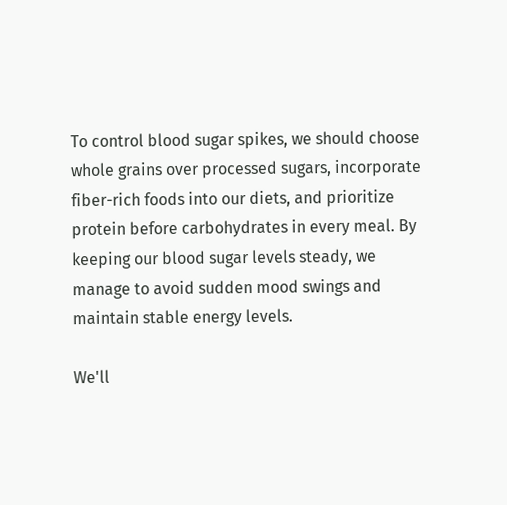To control blood sugar spikes, we should choose whole grains over processed sugars, incorporate fiber-rich foods into our diets, and prioritize protein before carbohydrates in every meal. By keeping our blood sugar levels steady, we manage to avoid sudden mood swings and maintain stable energy levels.

We'll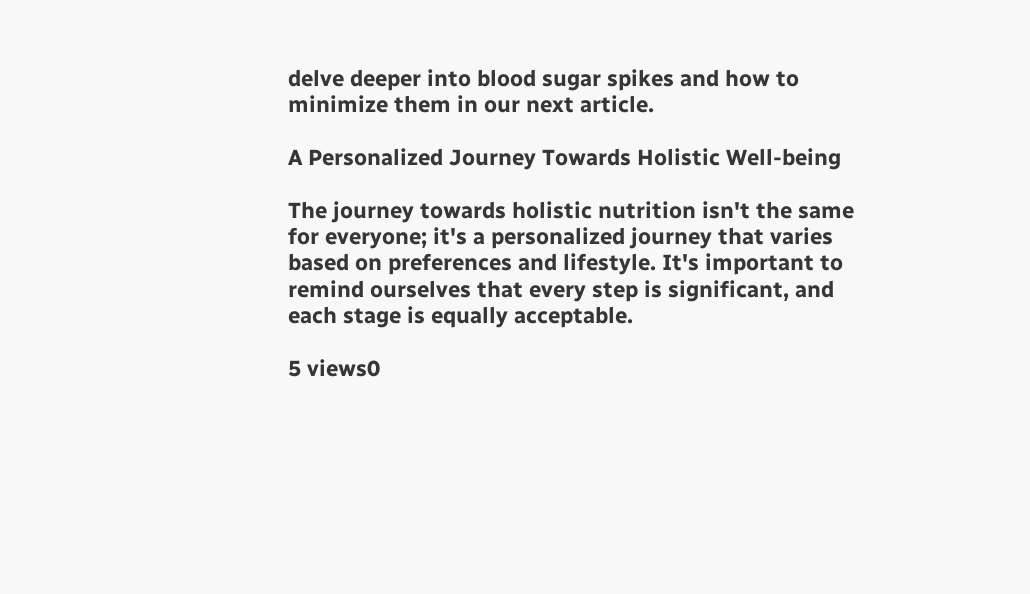delve deeper into blood sugar spikes and how to minimize them in our next article.

A Personalized Journey Towards Holistic Well-being

The journey towards holistic nutrition isn't the same for everyone; it's a personalized journey that varies based on preferences and lifestyle. It's important to remind ourselves that every step is significant, and each stage is equally acceptable.

5 views0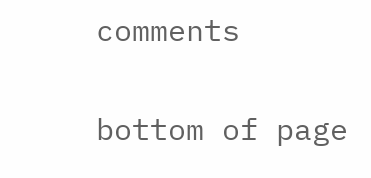comments


bottom of page